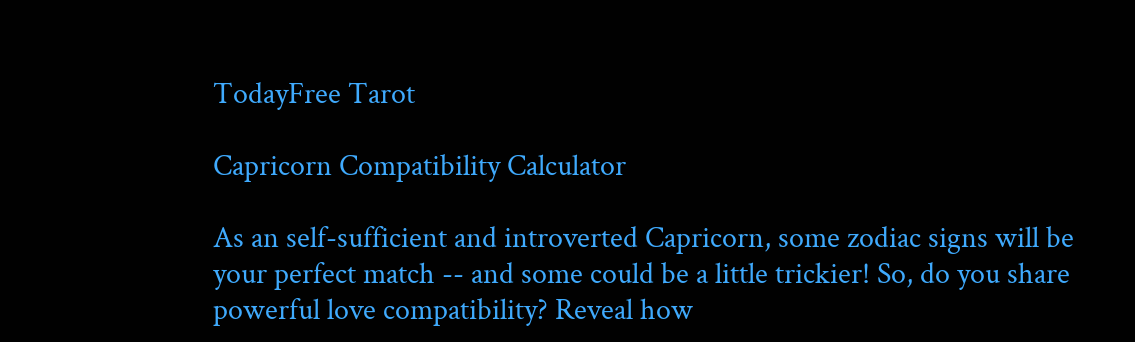TodayFree Tarot

Capricorn Compatibility Calculator

As an self-sufficient and introverted Capricorn, some zodiac signs will be your perfect match -- and some could be a little trickier! So, do you share powerful love compatibility? Reveal how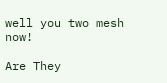well you two mesh now!

Are They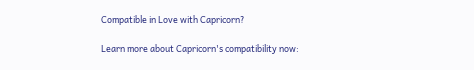Compatible in Love with Capricorn?

Learn more about Capricorn's compatibility now: